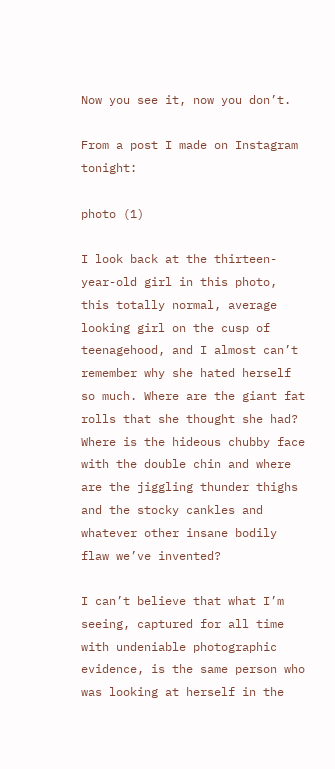Now you see it, now you don’t.

From a post I made on Instagram tonight:

photo (1)

I look back at the thirteen-year-old girl in this photo, this totally normal, average looking girl on the cusp of teenagehood, and I almost can’t remember why she hated herself so much. Where are the giant fat rolls that she thought she had? Where is the hideous chubby face with the double chin and where are the jiggling thunder thighs and the stocky cankles and whatever other insane bodily flaw we’ve invented?

I can’t believe that what I’m seeing, captured for all time with undeniable photographic evidence, is the same person who was looking at herself in the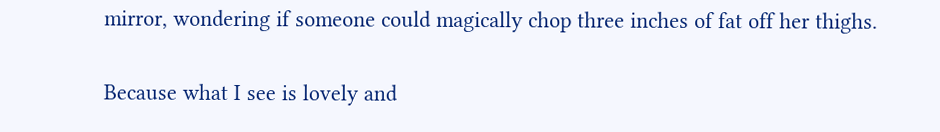mirror, wondering if someone could magically chop three inches of fat off her thighs.

Because what I see is lovely and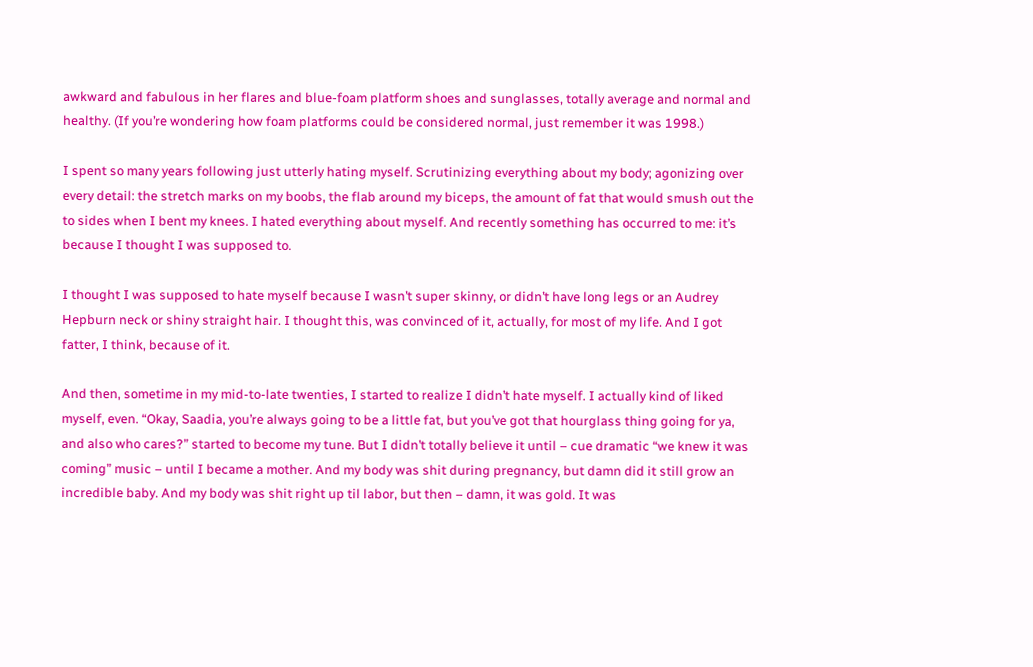awkward and fabulous in her flares and blue-foam platform shoes and sunglasses, totally average and normal and healthy. (If you’re wondering how foam platforms could be considered normal, just remember it was 1998.)

I spent so many years following just utterly hating myself. Scrutinizing everything about my body; agonizing over every detail: the stretch marks on my boobs, the flab around my biceps, the amount of fat that would smush out the to sides when I bent my knees. I hated everything about myself. And recently something has occurred to me: it’s because I thought I was supposed to.

I thought I was supposed to hate myself because I wasn’t super skinny, or didn’t have long legs or an Audrey Hepburn neck or shiny straight hair. I thought this, was convinced of it, actually, for most of my life. And I got fatter, I think, because of it.

And then, sometime in my mid-to-late twenties, I started to realize I didn’t hate myself. I actually kind of liked myself, even. “Okay, Saadia, you’re always going to be a little fat, but you’ve got that hourglass thing going for ya, and also who cares?” started to become my tune. But I didn’t totally believe it until – cue dramatic “we knew it was coming” music – until I became a mother. And my body was shit during pregnancy, but damn did it still grow an incredible baby. And my body was shit right up til labor, but then – damn, it was gold. It was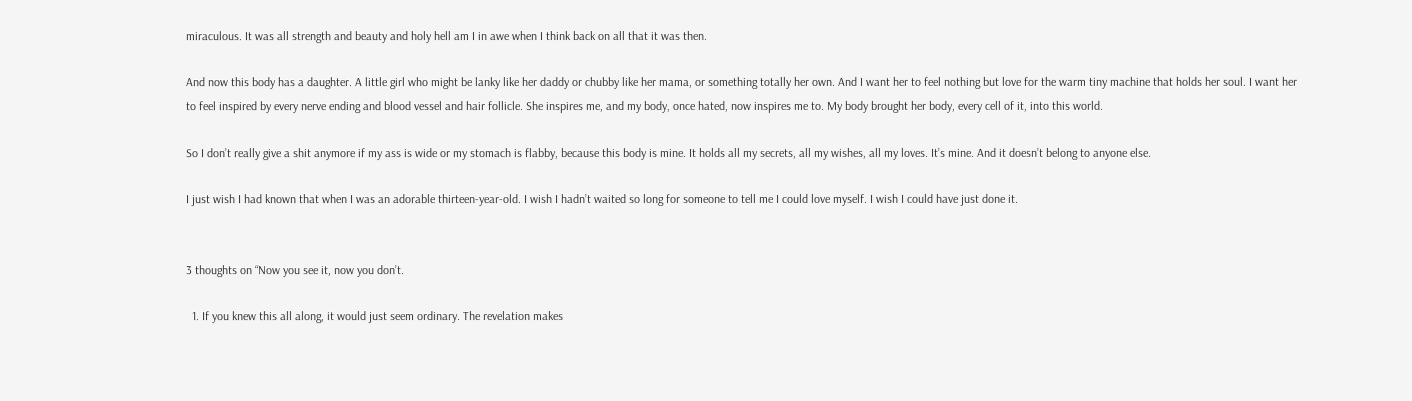miraculous. It was all strength and beauty and holy hell am I in awe when I think back on all that it was then.

And now this body has a daughter. A little girl who might be lanky like her daddy or chubby like her mama, or something totally her own. And I want her to feel nothing but love for the warm tiny machine that holds her soul. I want her to feel inspired by every nerve ending and blood vessel and hair follicle. She inspires me, and my body, once hated, now inspires me to. My body brought her body, every cell of it, into this world.

So I don’t really give a shit anymore if my ass is wide or my stomach is flabby, because this body is mine. It holds all my secrets, all my wishes, all my loves. It’s mine. And it doesn’t belong to anyone else.

I just wish I had known that when I was an adorable thirteen-year-old. I wish I hadn’t waited so long for someone to tell me I could love myself. I wish I could have just done it.


3 thoughts on “Now you see it, now you don’t.

  1. If you knew this all along, it would just seem ordinary. The revelation makes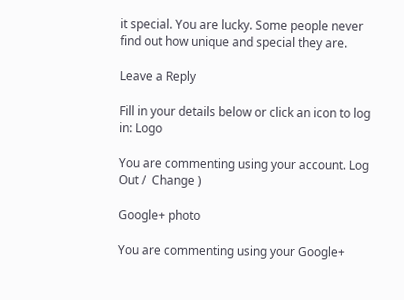it special. You are lucky. Some people never find out how unique and special they are.

Leave a Reply

Fill in your details below or click an icon to log in: Logo

You are commenting using your account. Log Out /  Change )

Google+ photo

You are commenting using your Google+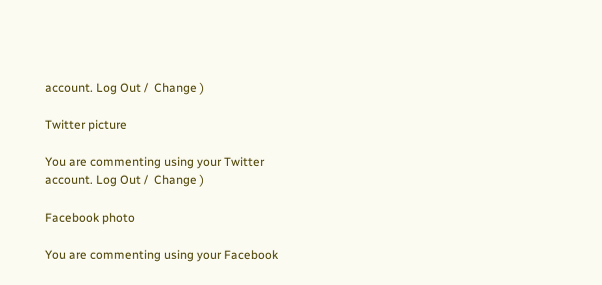account. Log Out /  Change )

Twitter picture

You are commenting using your Twitter account. Log Out /  Change )

Facebook photo

You are commenting using your Facebook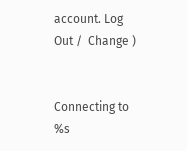account. Log Out /  Change )


Connecting to %s